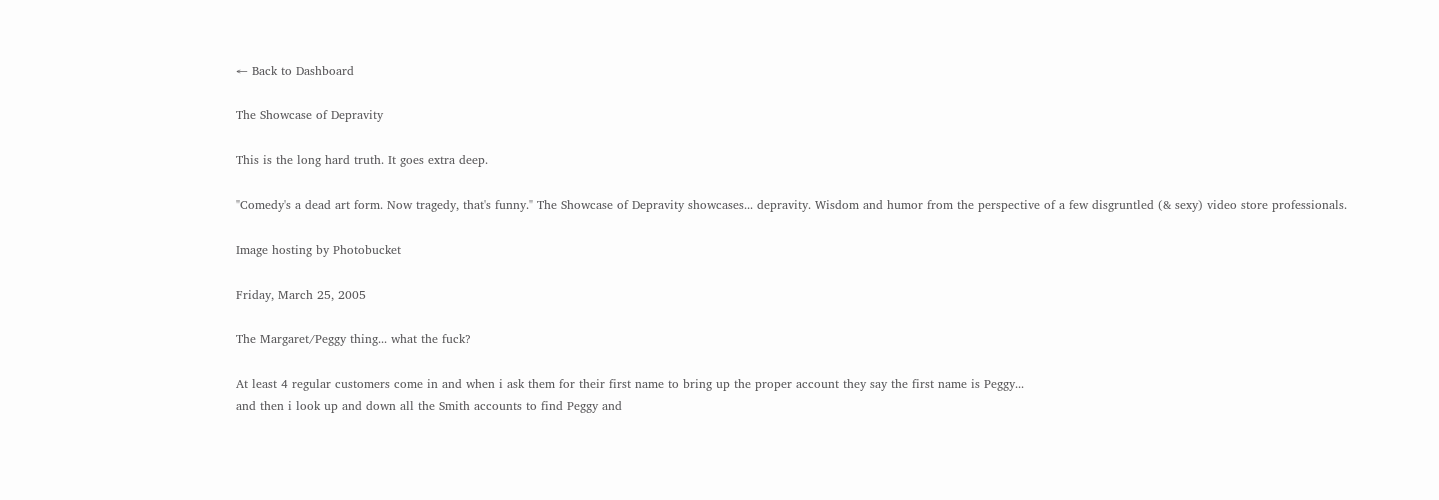← Back to Dashboard

The Showcase of Depravity

This is the long hard truth. It goes extra deep.

"Comedy's a dead art form. Now tragedy, that's funny." The Showcase of Depravity showcases... depravity. Wisdom and humor from the perspective of a few disgruntled (& sexy) video store professionals.

Image hosting by Photobucket

Friday, March 25, 2005

The Margaret/Peggy thing... what the fuck?

At least 4 regular customers come in and when i ask them for their first name to bring up the proper account they say the first name is Peggy...
and then i look up and down all the Smith accounts to find Peggy and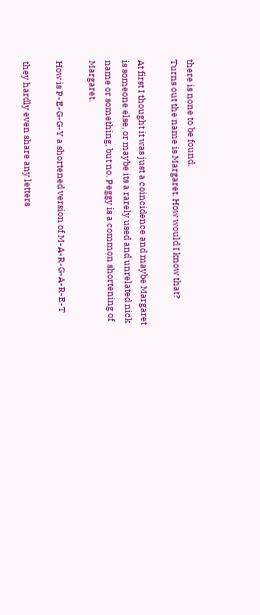there is none to be found.
Turns out the name is Margaret. How would I know that?

At first I thought it was just a coincidence and maybe Margaret is someone else, or maybe its a rarely used and unrelated nick name or something, but no. Peggy is a common shortening of Margaret.

How is P-E-G-G-Y a shortened version of M-A-R-G-A-R-E-T

they hardly even share any letters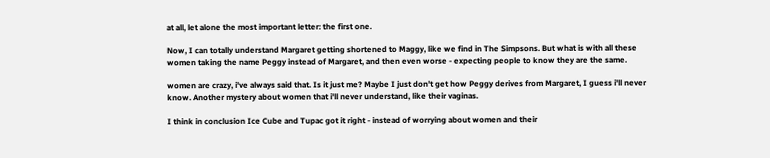at all, let alone the most important letter: the first one.

Now, I can totally understand Margaret getting shortened to Maggy, like we find in The Simpsons. But what is with all these women taking the name Peggy instead of Margaret, and then even worse - expecting people to know they are the same.

women are crazy, i've always said that. Is it just me? Maybe I just don't get how Peggy derives from Margaret, I guess i'll never know. Another mystery about women that i'll never understand, like their vaginas.

I think in conclusion Ice Cube and Tupac got it right - instead of worrying about women and their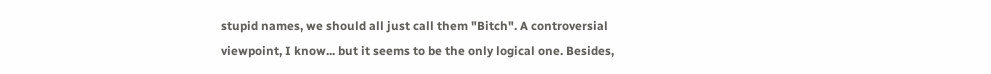stupid names, we should all just call them "Bitch". A controversial viewpoint, I know... but it seems to be the only logical one. Besides,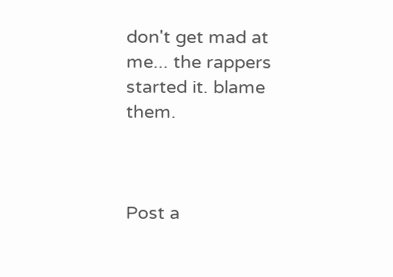don't get mad at me... the rappers started it. blame them.



Post a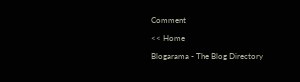Comment

<< Home

Blogarama - The Blog Directory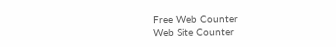Free Web Counter
Web Site Counter